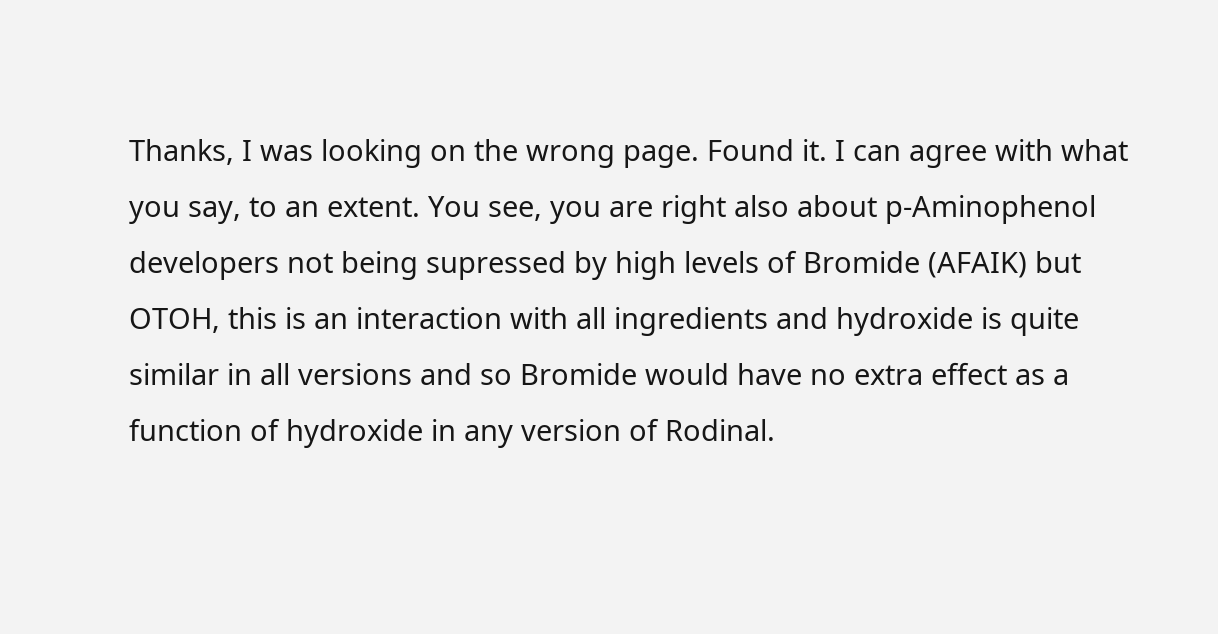Thanks, I was looking on the wrong page. Found it. I can agree with what you say, to an extent. You see, you are right also about p-Aminophenol developers not being supressed by high levels of Bromide (AFAIK) but OTOH, this is an interaction with all ingredients and hydroxide is quite similar in all versions and so Bromide would have no extra effect as a function of hydroxide in any version of Rodinal.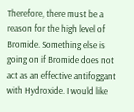Therefore, there must be a reason for the high level of Bromide. Something else is going on if Bromide does not act as an effective antifoggant with Hydroxide. I would like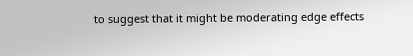to suggest that it might be moderating edge effects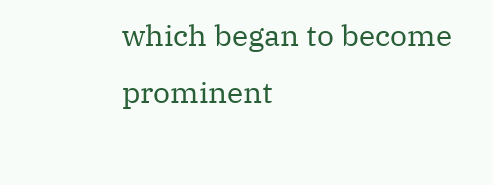which began to become prominent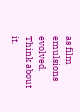as film emulsions evolved. Think about it.